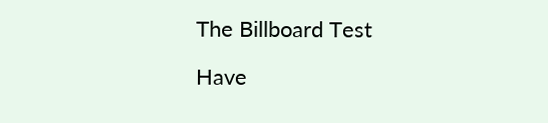The Billboard Test

Have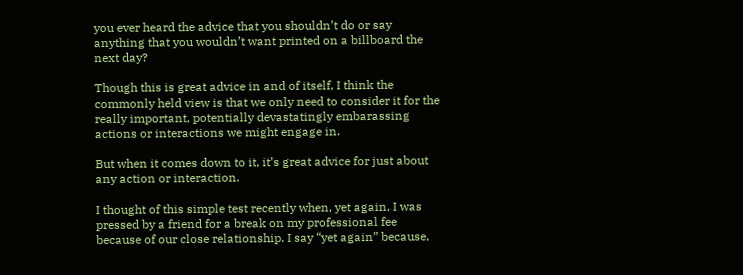you ever heard the advice that you shouldn’t do or say anything that you wouldn’t want printed on a billboard the next day?

Though this is great advice in and of itself, I think the commonly held view is that we only need to consider it for the really important, potentially devastatingly embarassing actions or interactions we might engage in.

But when it comes down to it, it’s great advice for just about any action or interaction.

I thought of this simple test recently when, yet again, I was pressed by a friend for a break on my professional fee because of our close relationship. I say “yet again” because,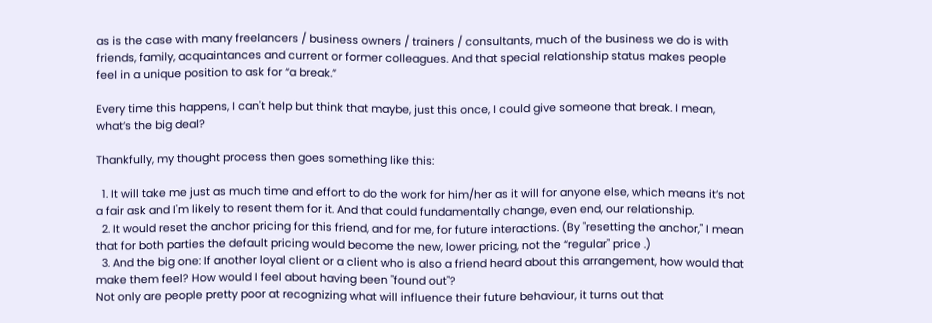as is the case with many freelancers / business owners / trainers / consultants, much of the business we do is with friends, family, acquaintances and current or former colleagues. And that special relationship status makes people feel in a unique position to ask for “a break.”

Every time this happens, I can't help but think that maybe, just this once, I could give someone that break. I mean, what’s the big deal?

Thankfully, my thought process then goes something like this:

  1. It will take me just as much time and effort to do the work for him/her as it will for anyone else, which means it’s not a fair ask and I'm likely to resent them for it. And that could fundamentally change, even end, our relationship.
  2. It would reset the anchor pricing for this friend, and for me, for future interactions. (By "resetting the anchor," I mean that for both parties the default pricing would become the new, lower pricing, not the “regular" price .)
  3. And the big one: If another loyal client or a client who is also a friend heard about this arrangement, how would that make them feel? How would I feel about having been "found out"?
Not only are people pretty poor at recognizing what will influence their future behaviour, it turns out that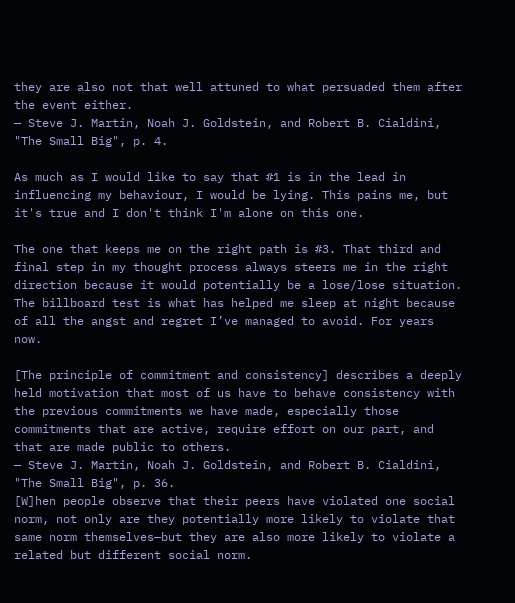they are also not that well attuned to what persuaded them after the event either.
— Steve J. Martin, Noah J. Goldstein, and Robert B. Cialdini, "The Small Big", p. 4.

As much as I would like to say that #1 is in the lead in influencing my behaviour, I would be lying. This pains me, but it's true and I don't think I'm alone on this one.

The one that keeps me on the right path is #3. That third and final step in my thought process always steers me in the right direction because it would potentially be a lose/lose situation. The billboard test is what has helped me sleep at night because of all the angst and regret I’ve managed to avoid. For years now.

[The principle of commitment and consistency] describes a deeply held motivation that most of us have to behave consistency with the previous commitments we have made, especially those commitments that are active, require effort on our part, and that are made public to others.
— Steve J. Martin, Noah J. Goldstein, and Robert B. Cialdini, "The Small Big", p. 36.
[W]hen people observe that their peers have violated one social norm, not only are they potentially more likely to violate that same norm themselves—but they are also more likely to violate a related but different social norm.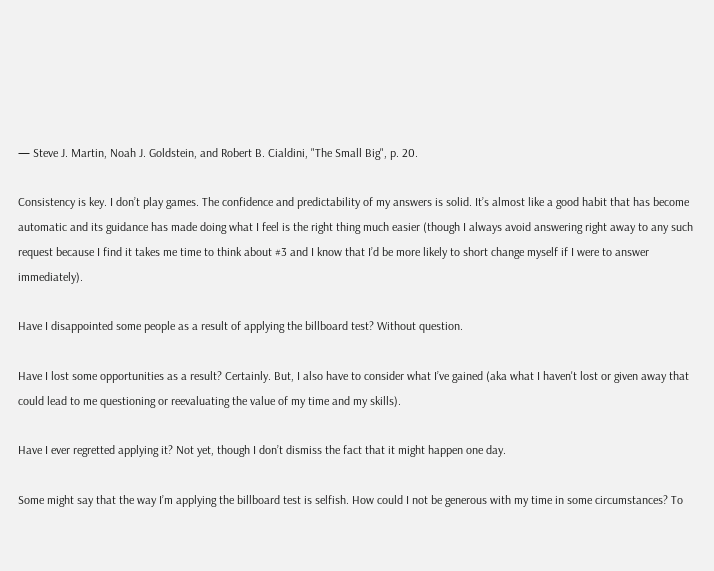— Steve J. Martin, Noah J. Goldstein, and Robert B. Cialdini, "The Small Big", p. 20.

Consistency is key. I don’t play games. The confidence and predictability of my answers is solid. It’s almost like a good habit that has become automatic and its guidance has made doing what I feel is the right thing much easier (though I always avoid answering right away to any such request because I find it takes me time to think about #3 and I know that I’d be more likely to short change myself if I were to answer immediately).

Have I disappointed some people as a result of applying the billboard test? Without question.

Have I lost some opportunities as a result? Certainly. But, I also have to consider what I’ve gained (aka what I haven't lost or given away that could lead to me questioning or reevaluating the value of my time and my skills).

Have I ever regretted applying it? Not yet, though I don’t dismiss the fact that it might happen one day.

Some might say that the way I’m applying the billboard test is selfish. How could I not be generous with my time in some circumstances? To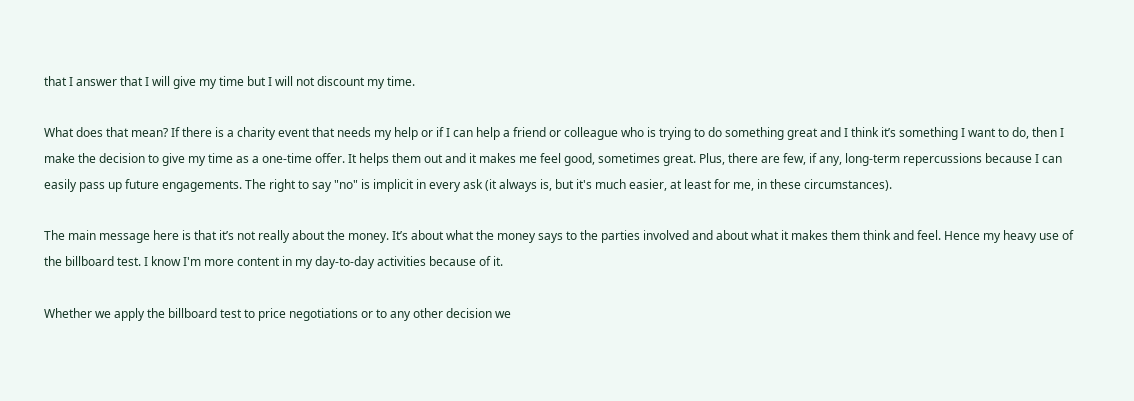that I answer that I will give my time but I will not discount my time.

What does that mean? If there is a charity event that needs my help or if I can help a friend or colleague who is trying to do something great and I think it’s something I want to do, then I make the decision to give my time as a one-time offer. It helps them out and it makes me feel good, sometimes great. Plus, there are few, if any, long-term repercussions because I can easily pass up future engagements. The right to say "no" is implicit in every ask (it always is, but it's much easier, at least for me, in these circumstances).

The main message here is that it’s not really about the money. It’s about what the money says to the parties involved and about what it makes them think and feel. Hence my heavy use of the billboard test. I know I'm more content in my day-to-day activities because of it.

Whether we apply the billboard test to price negotiations or to any other decision we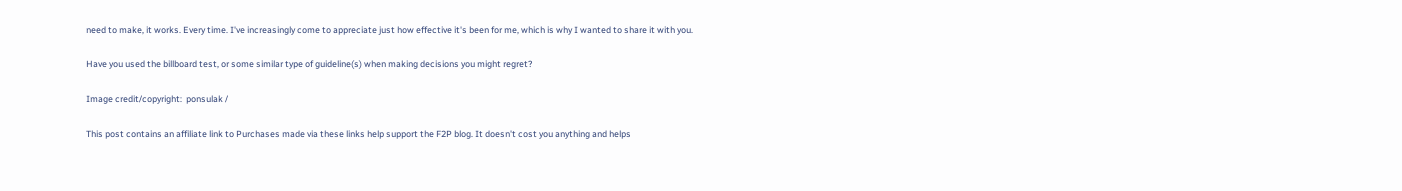need to make, it works. Every time. I've increasingly come to appreciate just how effective it's been for me, which is why I wanted to share it with you.

Have you used the billboard test, or some similar type of guideline(s) when making decisions you might regret?

Image credit/copyright:  ponsulak /

This post contains an affiliate link to Purchases made via these links help support the F2P blog. It doesn't cost you anything and helps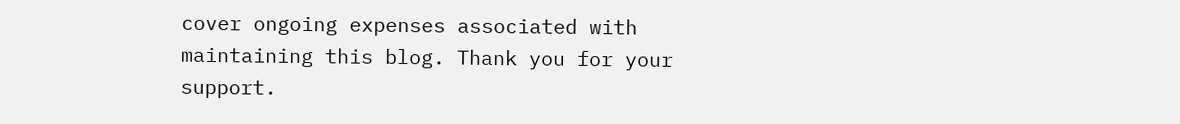cover ongoing expenses associated with maintaining this blog. Thank you for your support.